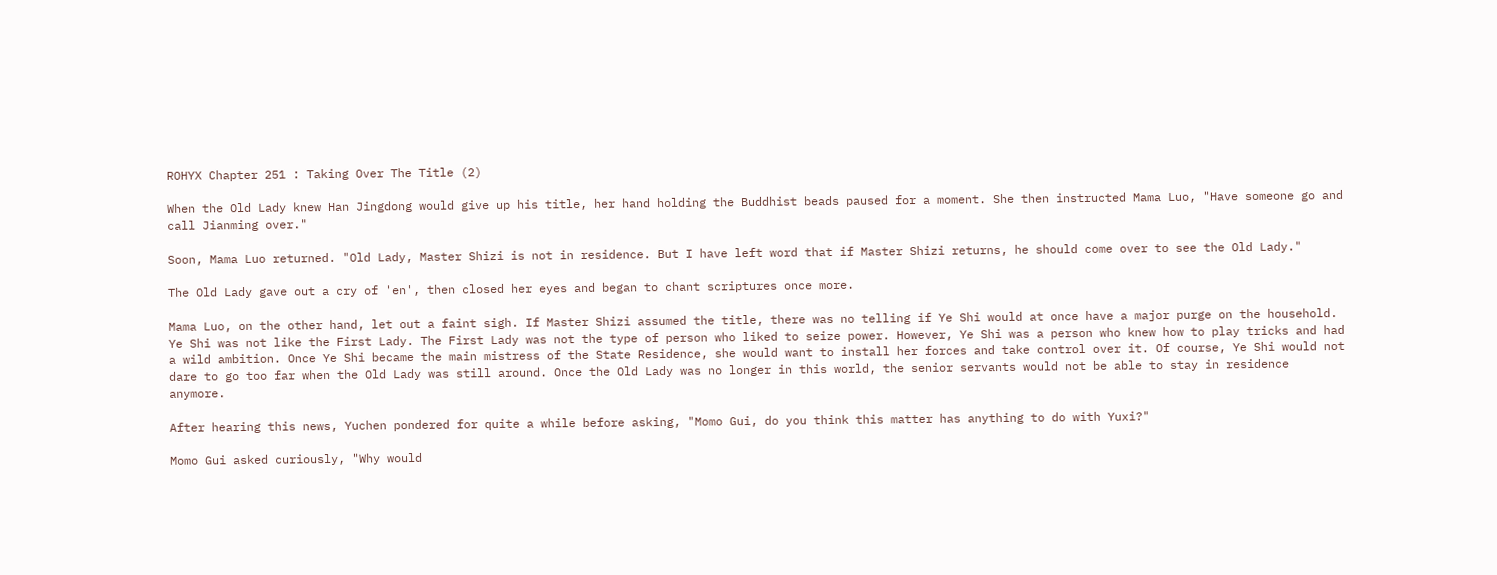ROHYX Chapter 251 : Taking Over The Title (2)

When the Old Lady knew Han Jingdong would give up his title, her hand holding the Buddhist beads paused for a moment. She then instructed Mama Luo, "Have someone go and call Jianming over."

Soon, Mama Luo returned. "Old Lady, Master Shizi is not in residence. But I have left word that if Master Shizi returns, he should come over to see the Old Lady."

The Old Lady gave out a cry of 'en', then closed her eyes and began to chant scriptures once more.

Mama Luo, on the other hand, let out a faint sigh. If Master Shizi assumed the title, there was no telling if Ye Shi would at once have a major purge on the household. Ye Shi was not like the First Lady. The First Lady was not the type of person who liked to seize power. However, Ye Shi was a person who knew how to play tricks and had a wild ambition. Once Ye Shi became the main mistress of the State Residence, she would want to install her forces and take control over it. Of course, Ye Shi would not dare to go too far when the Old Lady was still around. Once the Old Lady was no longer in this world, the senior servants would not be able to stay in residence anymore.

After hearing this news, Yuchen pondered for quite a while before asking, "Momo Gui, do you think this matter has anything to do with Yuxi?"

Momo Gui asked curiously, "Why would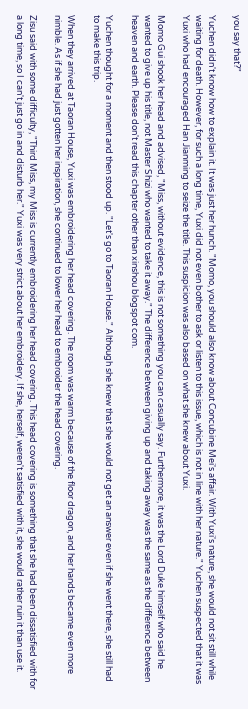you say that?"

Yuchen didn't know how to explain it. It was just her hunch. "Momo, you should also know about Concubine Mei's affair. With Yuxi's nature, she would not sit still while waiting for death. However, for such a long time, Yuxi did not even bother to ask or listen to this issue, which is not in line with her nature." Yuchen suspected that it was Yuxi who had encouraged Han Jianming to seize the title. This suspicion was also based on what she knew about Yuxi.

Momo Gui shook her head and advised, "Miss, without evidence, this is not something you can casually say. Furthermore, it was the Lord Duke himself who said he wanted to give up his title, not Master Shizi who wanted to take it away." The difference between giving up and taking away was the same as the difference between heaven and earth. Please don't read this chapter other than xinshou blogspot com.

Yuchen thought for a moment and then stood up. "Let's go to Taoran House." Although she knew that she would not get an answer even if she went there, she still had to make this trip.

When they arrived at Taoran House, Yuxi was embroidering her head covering. The room was warm because of the floor dragon, and her hands became even more nimble. As if she had just gotten her inspiration, she continued to lower her head to embroider the head covering.

Zisu said with some difficulty, "Third Miss, my Miss is currently embroidering her head covering. This head covering is something that she had been dissatisfied with for a long time, so I can't just go in and disturb her." Yuxi was very strict about her embroidery. If she, herself, weren't satisfied with it, she would rather ruin it than use it.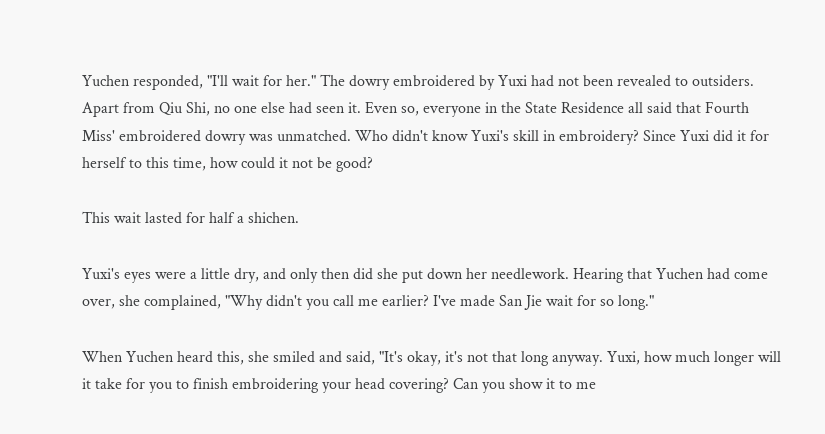Yuchen responded, "I'll wait for her." The dowry embroidered by Yuxi had not been revealed to outsiders. Apart from Qiu Shi, no one else had seen it. Even so, everyone in the State Residence all said that Fourth Miss' embroidered dowry was unmatched. Who didn't know Yuxi's skill in embroidery? Since Yuxi did it for herself to this time, how could it not be good?

This wait lasted for half a shichen.

Yuxi's eyes were a little dry, and only then did she put down her needlework. Hearing that Yuchen had come over, she complained, "Why didn't you call me earlier? I've made San Jie wait for so long."

When Yuchen heard this, she smiled and said, "It's okay, it's not that long anyway. Yuxi, how much longer will it take for you to finish embroidering your head covering? Can you show it to me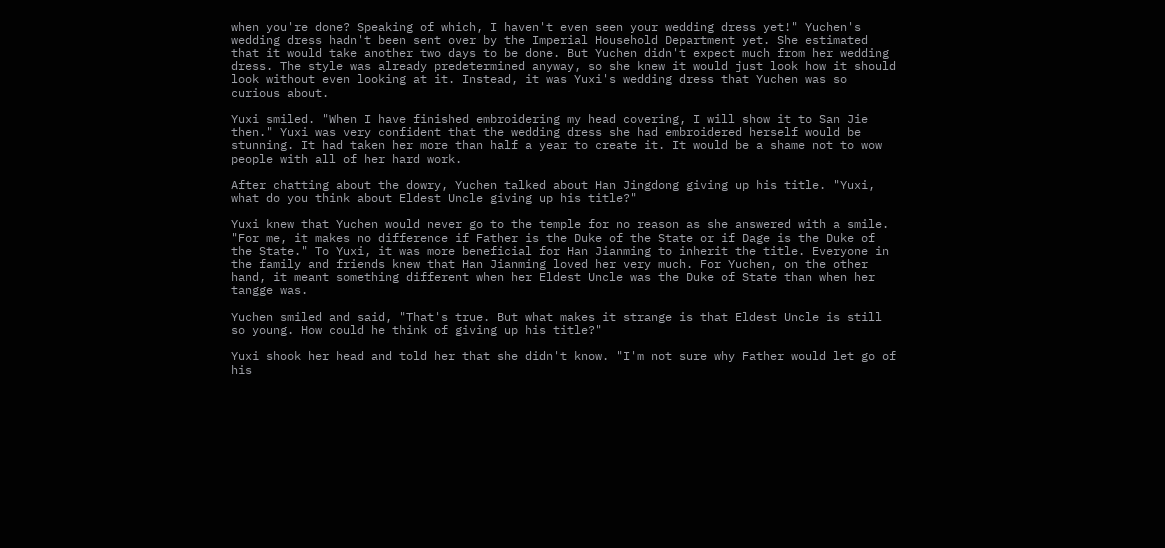when you're done? Speaking of which, I haven't even seen your wedding dress yet!" Yuchen's wedding dress hadn't been sent over by the Imperial Household Department yet. She estimated that it would take another two days to be done. But Yuchen didn't expect much from her wedding dress. The style was already predetermined anyway, so she knew it would just look how it should look without even looking at it. Instead, it was Yuxi's wedding dress that Yuchen was so curious about.

Yuxi smiled. "When I have finished embroidering my head covering, I will show it to San Jie then." Yuxi was very confident that the wedding dress she had embroidered herself would be stunning. It had taken her more than half a year to create it. It would be a shame not to wow people with all of her hard work.

After chatting about the dowry, Yuchen talked about Han Jingdong giving up his title. "Yuxi, what do you think about Eldest Uncle giving up his title?"

Yuxi knew that Yuchen would never go to the temple for no reason as she answered with a smile. "For me, it makes no difference if Father is the Duke of the State or if Dage is the Duke of the State." To Yuxi, it was more beneficial for Han Jianming to inherit the title. Everyone in the family and friends knew that Han Jianming loved her very much. For Yuchen, on the other hand, it meant something different when her Eldest Uncle was the Duke of State than when her tangge was.

Yuchen smiled and said, "That's true. But what makes it strange is that Eldest Uncle is still so young. How could he think of giving up his title?"

Yuxi shook her head and told her that she didn't know. "I'm not sure why Father would let go of his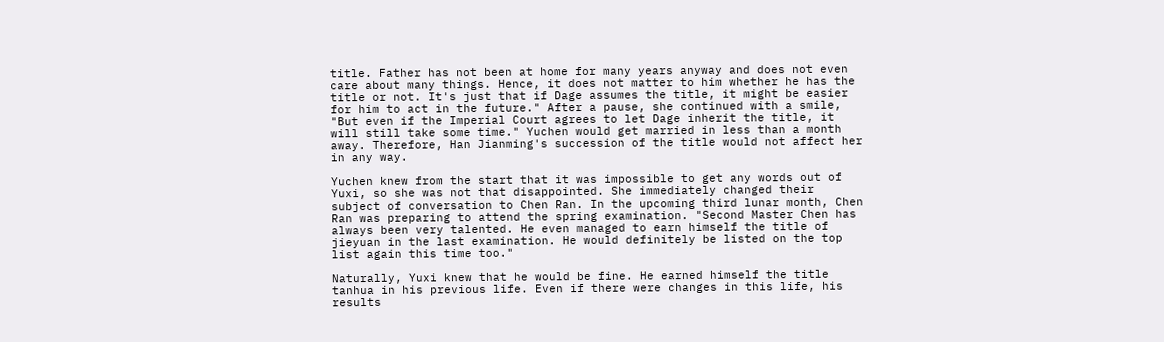title. Father has not been at home for many years anyway and does not even care about many things. Hence, it does not matter to him whether he has the title or not. It's just that if Dage assumes the title, it might be easier for him to act in the future." After a pause, she continued with a smile, "But even if the Imperial Court agrees to let Dage inherit the title, it will still take some time." Yuchen would get married in less than a month away. Therefore, Han Jianming's succession of the title would not affect her in any way.

Yuchen knew from the start that it was impossible to get any words out of Yuxi, so she was not that disappointed. She immediately changed their subject of conversation to Chen Ran. In the upcoming third lunar month, Chen Ran was preparing to attend the spring examination. "Second Master Chen has always been very talented. He even managed to earn himself the title of jieyuan in the last examination. He would definitely be listed on the top list again this time too."

Naturally, Yuxi knew that he would be fine. He earned himself the title tanhua in his previous life. Even if there were changes in this life, his results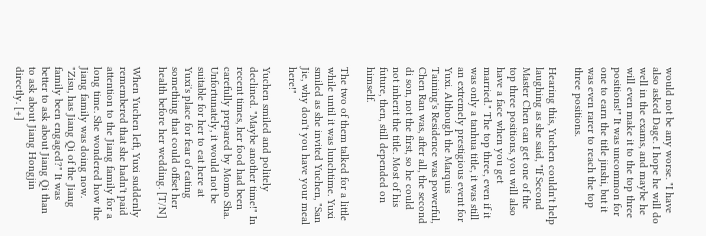would not be any worse. "I have also asked Dage. I hope he will do well in the exams, and maybe he will even make it to the top three positions!" It was uncommon for one to earn the title jinshi, but it was even rarer to reach the top three positions.

Hearing this, Yuchen couldn't help laughing as she said, "If Second Master Chen can get one of the top three positions, you will also have a face when you get married." The top three, even if it was only a tanhua title, it was still an extremely prestigious event for Yuxi. Although the Marquis Taining's Residence was powerful, Chen Ran was, after all, the second di son, not the first, so he could not inherit the title. Most of his future, then, still depended on himself.

The two of them talked for a little while until it was lunchtime. Yuxi smiled as she invited Yuchen, "San Jie, why don't you have your meal here!"

Yuchen smiled and politely declined. "Maybe another time!" In recent times, her food had been carefully prepared by Momo Sha. Unfortunately, it would not be suitable for her to eat here at Yuxi's place for fear of eating something that could offset her health before her wedding. [T/N]

When Yuchen left, Yuxi suddenly remembered that she hadn't paid attention to the Jiang family for a long time. She wondered how the Jiang family was doing now. "Zisu, has Jiang Qi of the Jiang family been engaged?" It was better to ask about Jiang Qi than to ask about Jiang Hongjin directly. [+]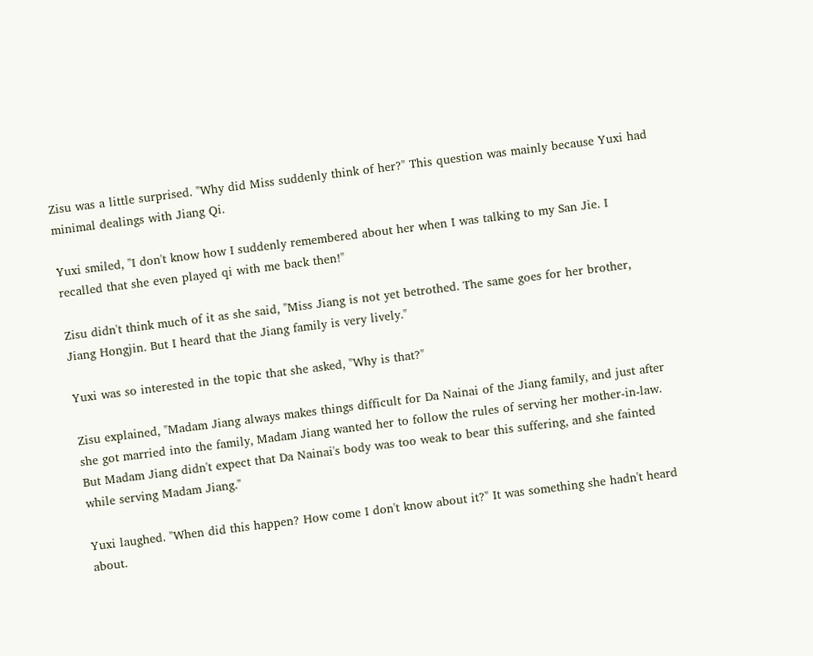Zisu was a little surprised. "Why did Miss suddenly think of her?" This question was mainly because Yuxi had minimal dealings with Jiang Qi.

Yuxi smiled, "I don't know how I suddenly remembered about her when I was talking to my San Jie. I recalled that she even played qi with me back then!"

Zisu didn't think much of it as she said, "Miss Jiang is not yet betrothed. The same goes for her brother, Jiang Hongjin. But I heard that the Jiang family is very lively."

Yuxi was so interested in the topic that she asked, "Why is that?"

Zisu explained, "Madam Jiang always makes things difficult for Da Nainai of the Jiang family, and just after she got married into the family, Madam Jiang wanted her to follow the rules of serving her mother-in-law. But Madam Jiang didn't expect that Da Nainai's body was too weak to bear this suffering, and she fainted while serving Madam Jiang."

Yuxi laughed. "When did this happen? How come I don't know about it?" It was something she hadn't heard about.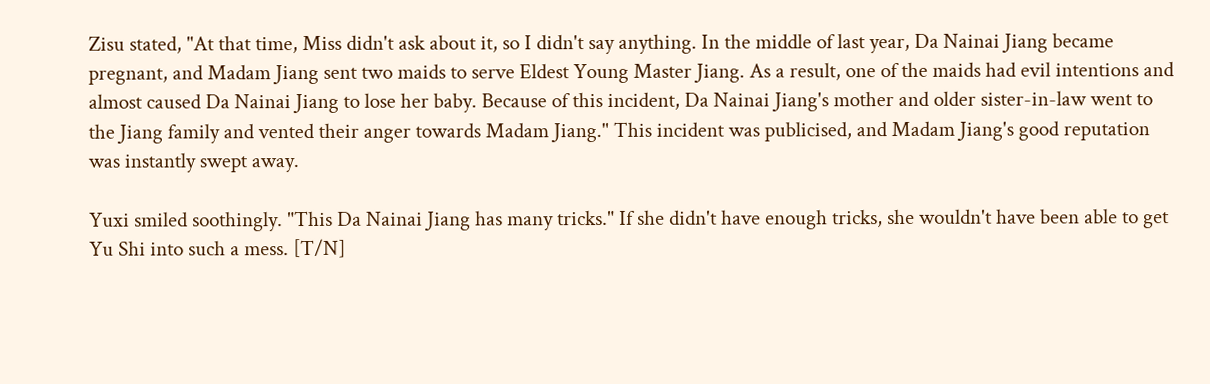Zisu stated, "At that time, Miss didn't ask about it, so I didn't say anything. In the middle of last year, Da Nainai Jiang became pregnant, and Madam Jiang sent two maids to serve Eldest Young Master Jiang. As a result, one of the maids had evil intentions and almost caused Da Nainai Jiang to lose her baby. Because of this incident, Da Nainai Jiang's mother and older sister-in-law went to the Jiang family and vented their anger towards Madam Jiang." This incident was publicised, and Madam Jiang's good reputation was instantly swept away.

Yuxi smiled soothingly. "This Da Nainai Jiang has many tricks." If she didn't have enough tricks, she wouldn't have been able to get Yu Shi into such a mess. [T/N]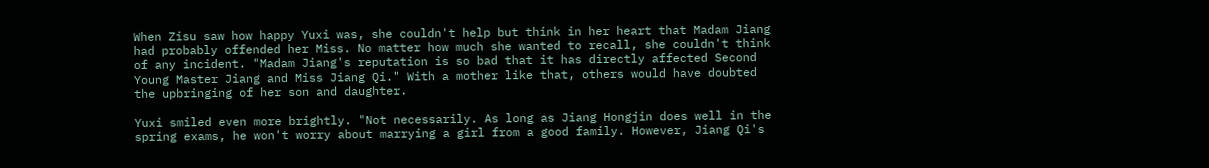When Zisu saw how happy Yuxi was, she couldn't help but think in her heart that Madam Jiang had probably offended her Miss. No matter how much she wanted to recall, she couldn't think of any incident. "Madam Jiang's reputation is so bad that it has directly affected Second Young Master Jiang and Miss Jiang Qi." With a mother like that, others would have doubted the upbringing of her son and daughter.

Yuxi smiled even more brightly. "Not necessarily. As long as Jiang Hongjin does well in the spring exams, he won't worry about marrying a girl from a good family. However, Jiang Qi's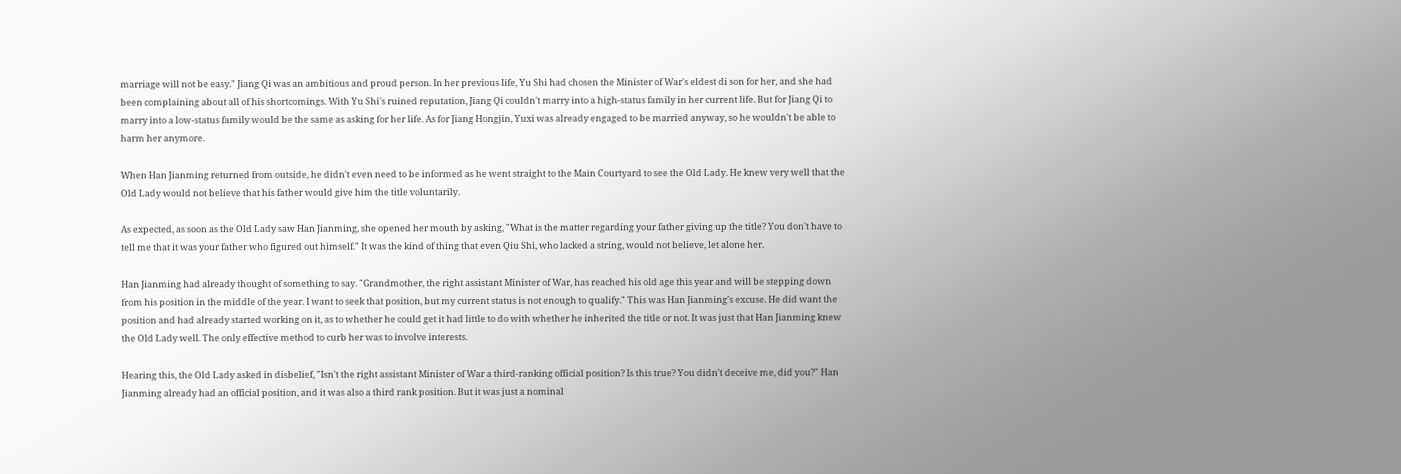marriage will not be easy." Jiang Qi was an ambitious and proud person. In her previous life, Yu Shi had chosen the Minister of War's eldest di son for her, and she had been complaining about all of his shortcomings. With Yu Shi's ruined reputation, Jiang Qi couldn't marry into a high-status family in her current life. But for Jiang Qi to marry into a low-status family would be the same as asking for her life. As for Jiang Hongjin, Yuxi was already engaged to be married anyway, so he wouldn't be able to harm her anymore.

When Han Jianming returned from outside, he didn't even need to be informed as he went straight to the Main Courtyard to see the Old Lady. He knew very well that the Old Lady would not believe that his father would give him the title voluntarily.

As expected, as soon as the Old Lady saw Han Jianming, she opened her mouth by asking, "What is the matter regarding your father giving up the title? You don't have to tell me that it was your father who figured out himself." It was the kind of thing that even Qiu Shi, who lacked a string, would not believe, let alone her.

Han Jianming had already thought of something to say. "Grandmother, the right assistant Minister of War, has reached his old age this year and will be stepping down from his position in the middle of the year. I want to seek that position, but my current status is not enough to qualify." This was Han Jianming's excuse. He did want the position and had already started working on it, as to whether he could get it had little to do with whether he inherited the title or not. It was just that Han Jianming knew the Old Lady well. The only effective method to curb her was to involve interests.

Hearing this, the Old Lady asked in disbelief, "Isn't the right assistant Minister of War a third-ranking official position? Is this true? You didn't deceive me, did you?" Han Jianming already had an official position, and it was also a third rank position. But it was just a nominal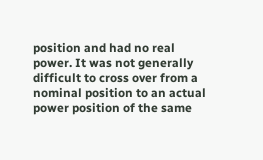position and had no real power. It was not generally difficult to cross over from a nominal position to an actual power position of the same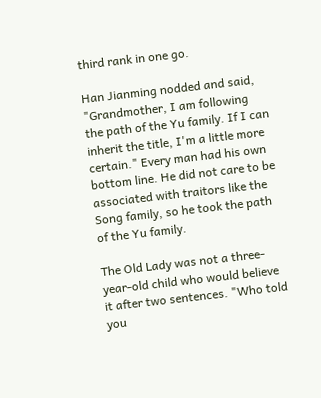third rank in one go.

Han Jianming nodded and said, "Grandmother, I am following the path of the Yu family. If I can inherit the title, I'm a little more certain." Every man had his own bottom line. He did not care to be associated with traitors like the Song family, so he took the path of the Yu family.

The Old Lady was not a three-year-old child who would believe it after two sentences. "Who told you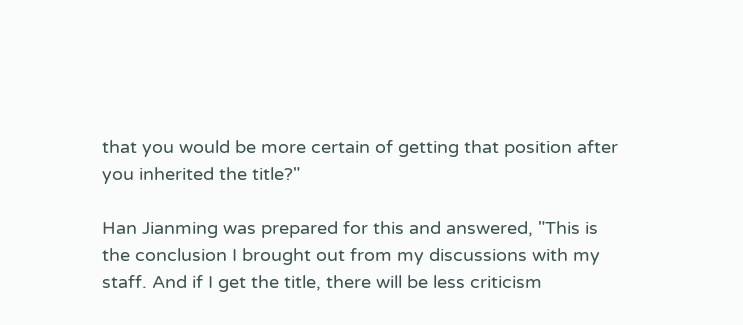that you would be more certain of getting that position after you inherited the title?"

Han Jianming was prepared for this and answered, "This is the conclusion I brought out from my discussions with my staff. And if I get the title, there will be less criticism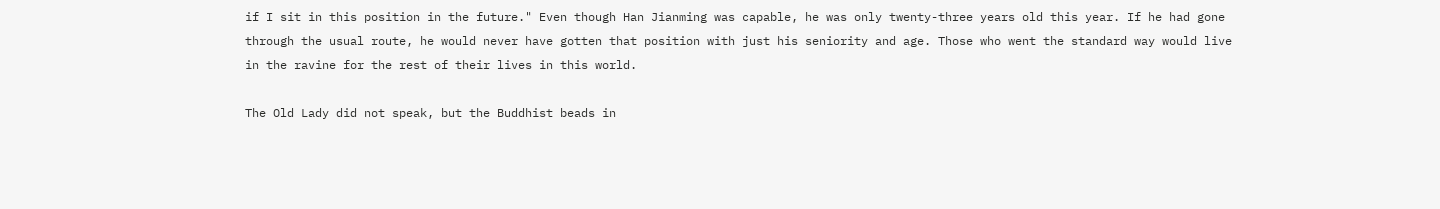if I sit in this position in the future." Even though Han Jianming was capable, he was only twenty-three years old this year. If he had gone through the usual route, he would never have gotten that position with just his seniority and age. Those who went the standard way would live in the ravine for the rest of their lives in this world.

The Old Lady did not speak, but the Buddhist beads in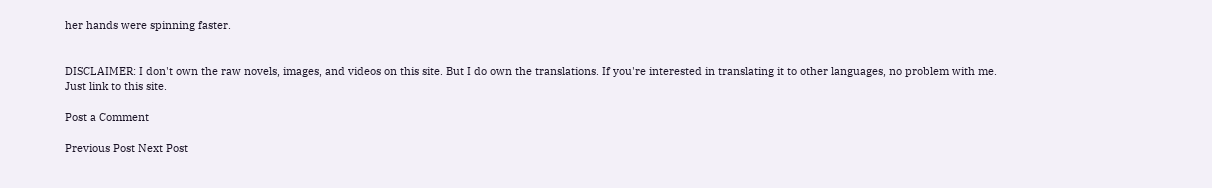her hands were spinning faster.


DISCLAIMER: I don't own the raw novels, images, and videos on this site. But I do own the translations. If you're interested in translating it to other languages, no problem with me. Just link to this site.

Post a Comment

Previous Post Next Post